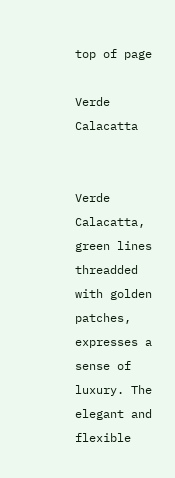top of page

Verde Calacatta


Verde Calacatta, green lines threadded with golden patches, expresses a sense of luxury. The elegant and flexible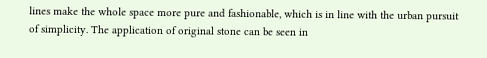lines make the whole space more pure and fashionable, which is in line with the urban pursuit of simplicity. The application of original stone can be seen in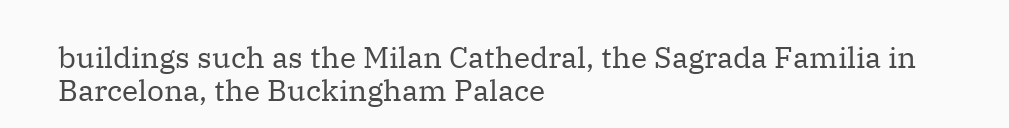buildings such as the Milan Cathedral, the Sagrada Familia in Barcelona, the Buckingham Palace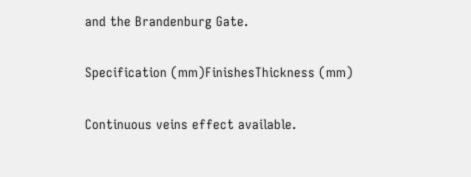and the Brandenburg Gate.


Specification (mm)FinishesThickness (mm)


Continuous veins effect available.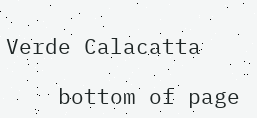Verde Calacatta

    bottom of page